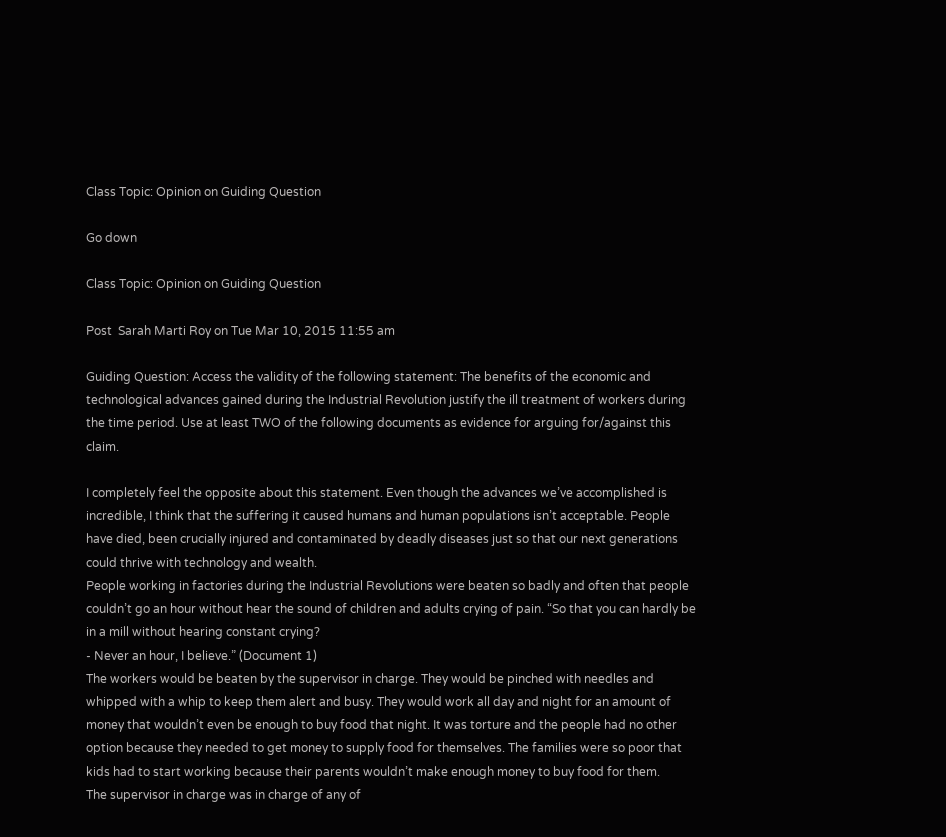Class Topic: Opinion on Guiding Question

Go down

Class Topic: Opinion on Guiding Question

Post  Sarah Marti Roy on Tue Mar 10, 2015 11:55 am

Guiding Question: Access the validity of the following statement: The benefits of the economic and technological advances gained during the Industrial Revolution justify the ill treatment of workers during the time period. Use at least TWO of the following documents as evidence for arguing for/against this claim.

I completely feel the opposite about this statement. Even though the advances we’ve accomplished is incredible, I think that the suffering it caused humans and human populations isn’t acceptable. People have died, been crucially injured and contaminated by deadly diseases just so that our next generations could thrive with technology and wealth.
People working in factories during the Industrial Revolutions were beaten so badly and often that people couldn’t go an hour without hear the sound of children and adults crying of pain. “So that you can hardly be in a mill without hearing constant crying?
- Never an hour, I believe.” (Document 1)
The workers would be beaten by the supervisor in charge. They would be pinched with needles and whipped with a whip to keep them alert and busy. They would work all day and night for an amount of money that wouldn’t even be enough to buy food that night. It was torture and the people had no other option because they needed to get money to supply food for themselves. The families were so poor that kids had to start working because their parents wouldn’t make enough money to buy food for them.
The supervisor in charge was in charge of any of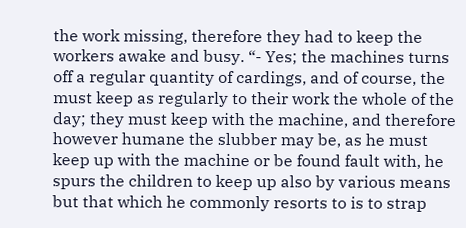the work missing, therefore they had to keep the workers awake and busy. “- Yes; the machines turns off a regular quantity of cardings, and of course, the must keep as regularly to their work the whole of the day; they must keep with the machine, and therefore however humane the slubber may be, as he must keep up with the machine or be found fault with, he spurs the children to keep up also by various means but that which he commonly resorts to is to strap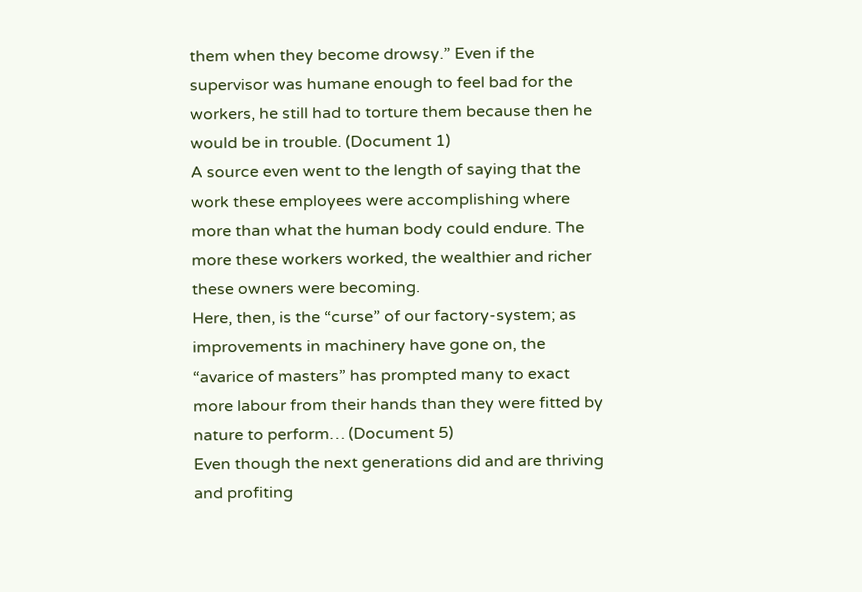them when they become drowsy.” Even if the supervisor was humane enough to feel bad for the workers, he still had to torture them because then he would be in trouble. (Document 1)
A source even went to the length of saying that the work these employees were accomplishing where more than what the human body could endure. The more these workers worked, the wealthier and richer these owners were becoming.
Here, then, is the “curse” of our factory-system; as improvements in machinery have gone on, the “avarice of masters” has prompted many to exact more labour from their hands than they were fitted by nature to perform… (Document 5)
Even though the next generations did and are thriving and profiting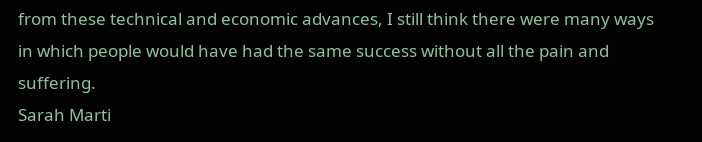from these technical and economic advances, I still think there were many ways in which people would have had the same success without all the pain and suffering.
Sarah Marti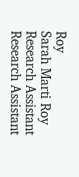Roy
Sarah Marti Roy
Research Assistant
Research Assistant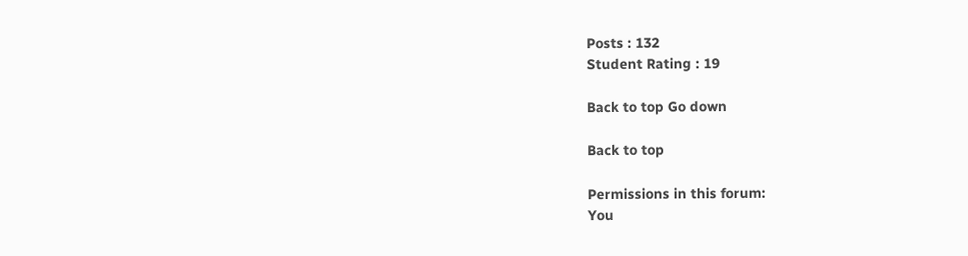Posts : 132
Student Rating : 19

Back to top Go down

Back to top

Permissions in this forum:
You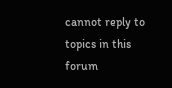cannot reply to topics in this forum